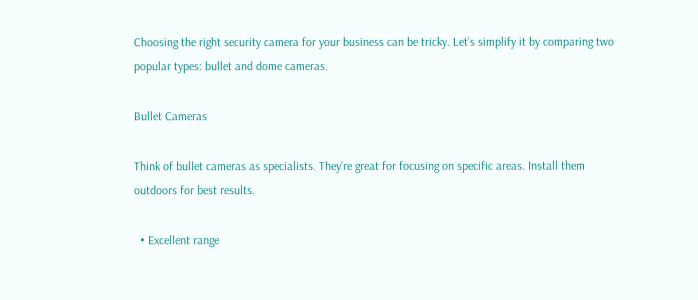Choosing the right security camera for your business can be tricky. Let’s simplify it by comparing two popular types: bullet and dome cameras.

Bullet Cameras

Think of bullet cameras as specialists. They’re great for focusing on specific areas. Install them outdoors for best results.

  • Excellent range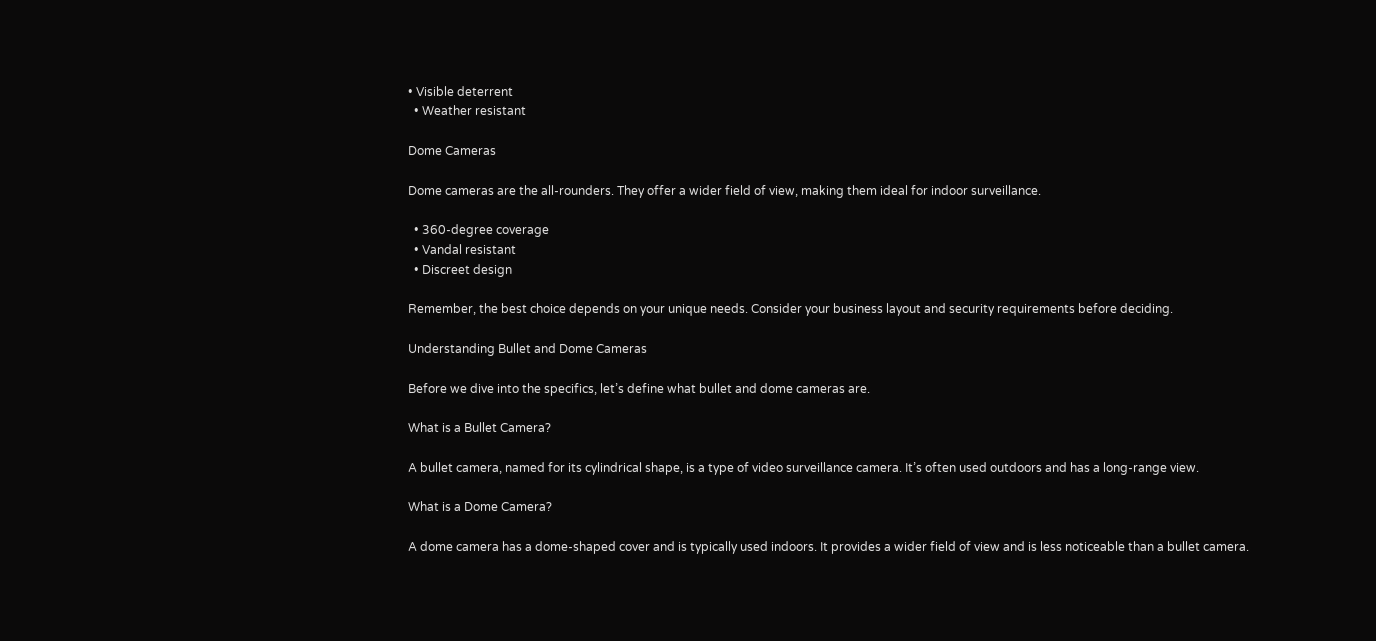• Visible deterrent
  • Weather resistant

Dome Cameras

Dome cameras are the all-rounders. They offer a wider field of view, making them ideal for indoor surveillance.

  • 360-degree coverage
  • Vandal resistant
  • Discreet design

Remember, the best choice depends on your unique needs. Consider your business layout and security requirements before deciding.

Understanding Bullet and Dome Cameras

Before we dive into the specifics, let’s define what bullet and dome cameras are.

What is a Bullet Camera?

A bullet camera, named for its cylindrical shape, is a type of video surveillance camera. It’s often used outdoors and has a long-range view.

What is a Dome Camera?

A dome camera has a dome-shaped cover and is typically used indoors. It provides a wider field of view and is less noticeable than a bullet camera.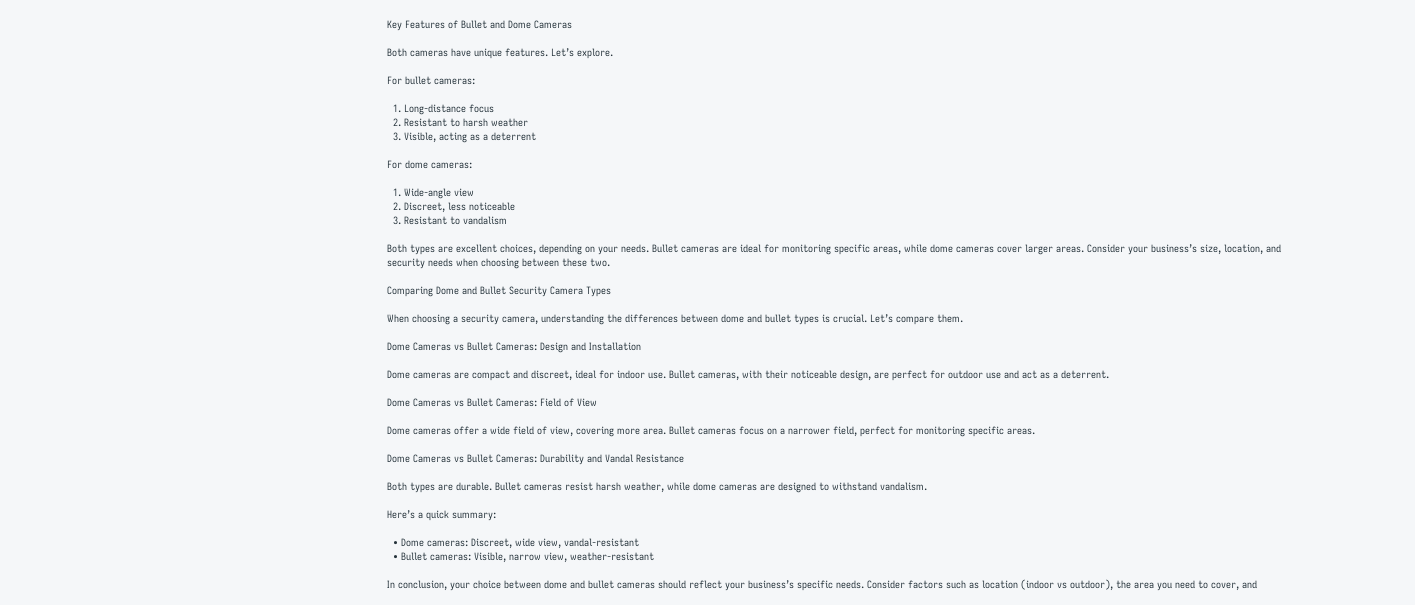Key Features of Bullet and Dome Cameras

Both cameras have unique features. Let’s explore.

For bullet cameras:

  1. Long-distance focus
  2. Resistant to harsh weather
  3. Visible, acting as a deterrent

For dome cameras:

  1. Wide-angle view
  2. Discreet, less noticeable
  3. Resistant to vandalism

Both types are excellent choices, depending on your needs. Bullet cameras are ideal for monitoring specific areas, while dome cameras cover larger areas. Consider your business’s size, location, and security needs when choosing between these two.

Comparing Dome and Bullet Security Camera Types

When choosing a security camera, understanding the differences between dome and bullet types is crucial. Let’s compare them.

Dome Cameras vs Bullet Cameras: Design and Installation

Dome cameras are compact and discreet, ideal for indoor use. Bullet cameras, with their noticeable design, are perfect for outdoor use and act as a deterrent.

Dome Cameras vs Bullet Cameras: Field of View

Dome cameras offer a wide field of view, covering more area. Bullet cameras focus on a narrower field, perfect for monitoring specific areas.

Dome Cameras vs Bullet Cameras: Durability and Vandal Resistance

Both types are durable. Bullet cameras resist harsh weather, while dome cameras are designed to withstand vandalism.

Here’s a quick summary:

  • Dome cameras: Discreet, wide view, vandal-resistant
  • Bullet cameras: Visible, narrow view, weather-resistant

In conclusion, your choice between dome and bullet cameras should reflect your business’s specific needs. Consider factors such as location (indoor vs outdoor), the area you need to cover, and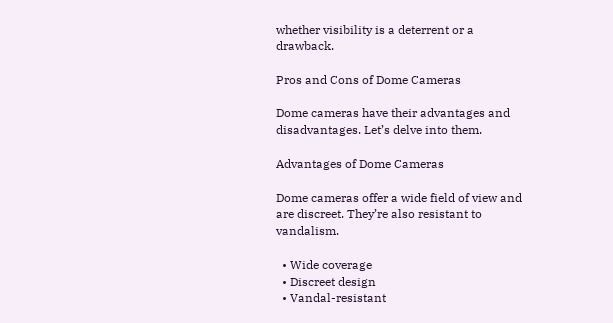whether visibility is a deterrent or a drawback.

Pros and Cons of Dome Cameras

Dome cameras have their advantages and disadvantages. Let’s delve into them.

Advantages of Dome Cameras

Dome cameras offer a wide field of view and are discreet. They’re also resistant to vandalism.

  • Wide coverage
  • Discreet design
  • Vandal-resistant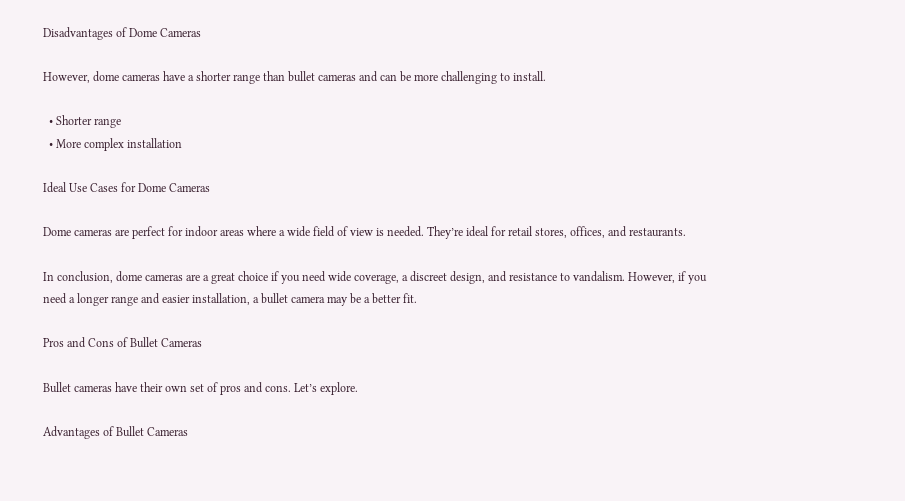Disadvantages of Dome Cameras

However, dome cameras have a shorter range than bullet cameras and can be more challenging to install.

  • Shorter range
  • More complex installation

Ideal Use Cases for Dome Cameras

Dome cameras are perfect for indoor areas where a wide field of view is needed. They’re ideal for retail stores, offices, and restaurants.

In conclusion, dome cameras are a great choice if you need wide coverage, a discreet design, and resistance to vandalism. However, if you need a longer range and easier installation, a bullet camera may be a better fit.

Pros and Cons of Bullet Cameras

Bullet cameras have their own set of pros and cons. Let’s explore.

Advantages of Bullet Cameras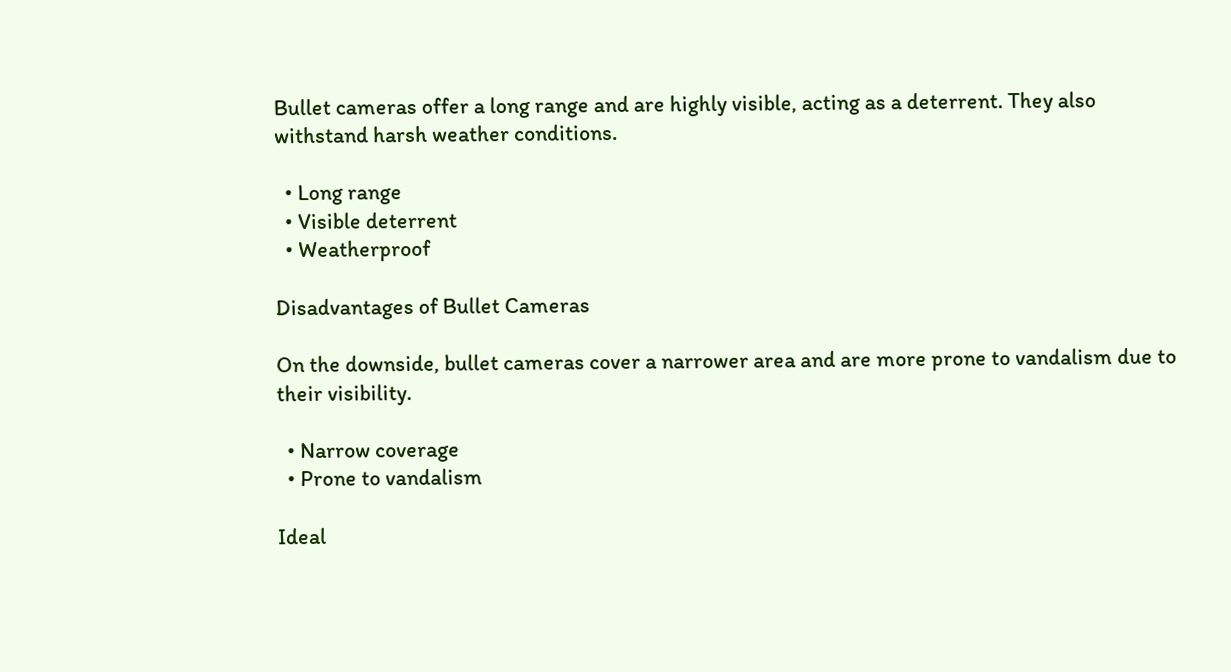Bullet cameras offer a long range and are highly visible, acting as a deterrent. They also withstand harsh weather conditions.

  • Long range
  • Visible deterrent
  • Weatherproof

Disadvantages of Bullet Cameras

On the downside, bullet cameras cover a narrower area and are more prone to vandalism due to their visibility.

  • Narrow coverage
  • Prone to vandalism

Ideal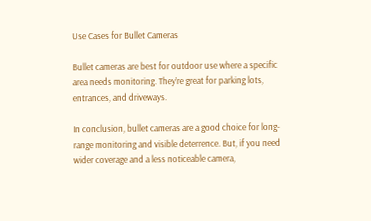Use Cases for Bullet Cameras

Bullet cameras are best for outdoor use where a specific area needs monitoring. They’re great for parking lots, entrances, and driveways.

In conclusion, bullet cameras are a good choice for long-range monitoring and visible deterrence. But, if you need wider coverage and a less noticeable camera,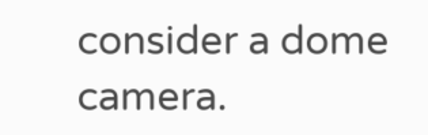consider a dome camera.